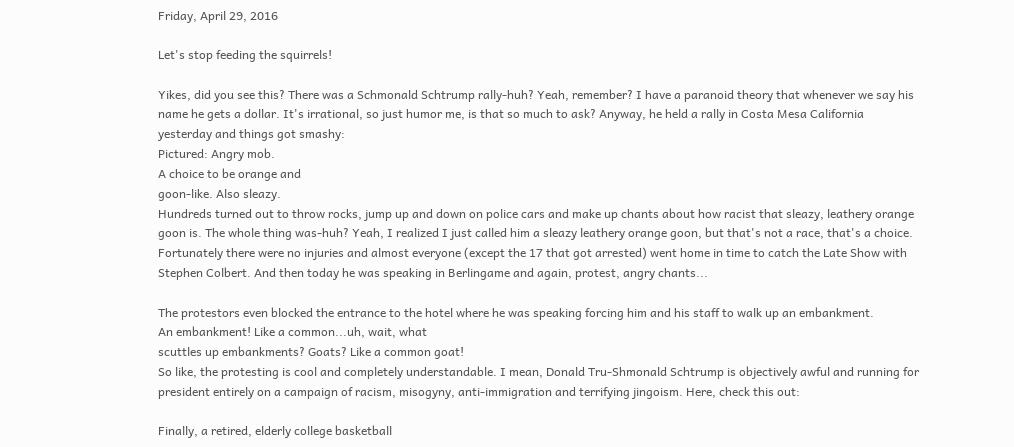Friday, April 29, 2016

Let's stop feeding the squirrels!

Yikes, did you see this? There was a Schmonald Schtrump rally-huh? Yeah, remember? I have a paranoid theory that whenever we say his name he gets a dollar. It's irrational, so just humor me, is that so much to ask? Anyway, he held a rally in Costa Mesa California yesterday and things got smashy:
Pictured: Angry mob.
A choice to be orange and
goon-like. Also sleazy.
Hundreds turned out to throw rocks, jump up and down on police cars and make up chants about how racist that sleazy, leathery orange goon is. The whole thing was-huh? Yeah, I realized I just called him a sleazy leathery orange goon, but that's not a race, that's a choice. Fortunately there were no injuries and almost everyone (except the 17 that got arrested) went home in time to catch the Late Show with Stephen Colbert. And then today he was speaking in Berlingame and again, protest, angry chants...

The protestors even blocked the entrance to the hotel where he was speaking forcing him and his staff to walk up an embankment.
An embankment! Like a common...uh, wait, what
scuttles up embankments? Goats? Like a common goat!
So like, the protesting is cool and completely understandable. I mean, Donald Tru-Shmonald Schtrump is objectively awful and running for president entirely on a campaign of racism, misogyny, anti-immigration and terrifying jingoism. Here, check this out:

Finally, a retired, elderly college basketball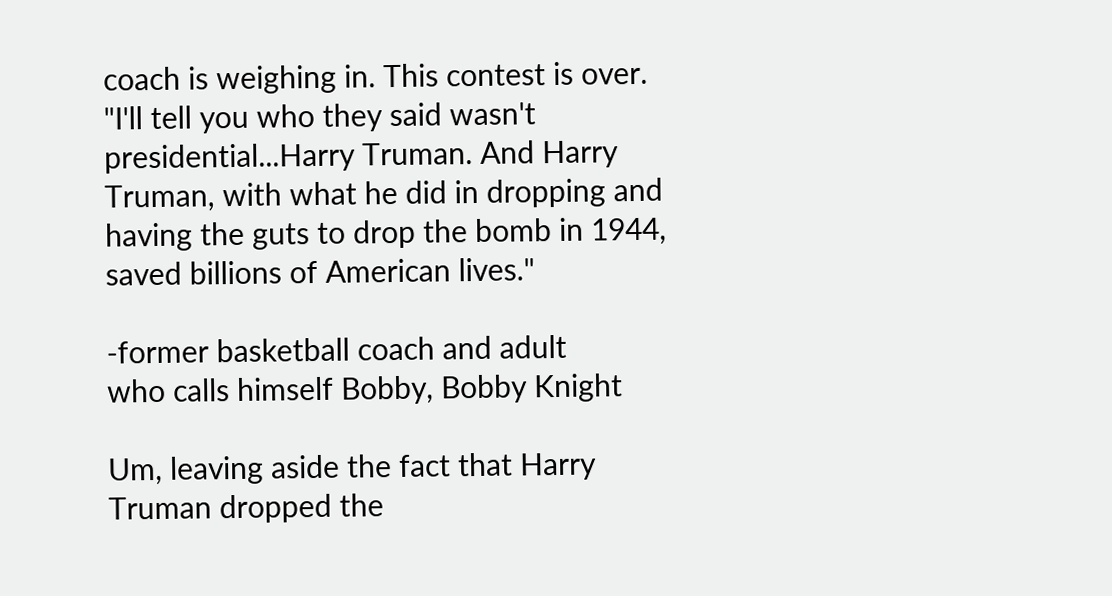coach is weighing in. This contest is over.
"I'll tell you who they said wasn't presidential...Harry Truman. And Harry Truman, with what he did in dropping and having the guts to drop the bomb in 1944, saved billions of American lives."

-former basketball coach and adult
who calls himself Bobby, Bobby Knight

Um, leaving aside the fact that Harry Truman dropped the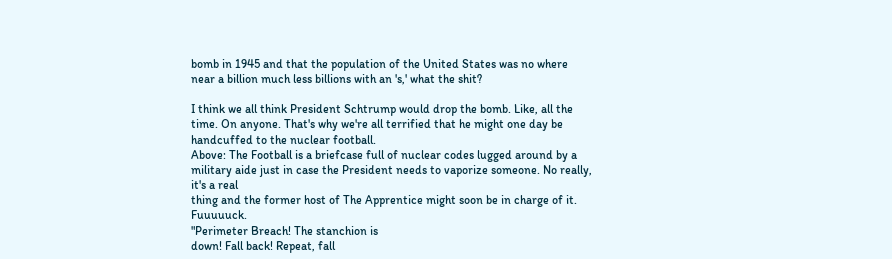bomb in 1945 and that the population of the United States was no where near a billion much less billions with an 's,' what the shit?

I think we all think President Schtrump would drop the bomb. Like, all the time. On anyone. That's why we're all terrified that he might one day be handcuffed to the nuclear football.
Above: The Football is a briefcase full of nuclear codes lugged around by a
military aide just in case the President needs to vaporize someone. No really, it's a real
thing and the former host of The Apprentice might soon be in charge of it. Fuuuuuck.
"Perimeter Breach! The stanchion is
down! Fall back! Repeat, fall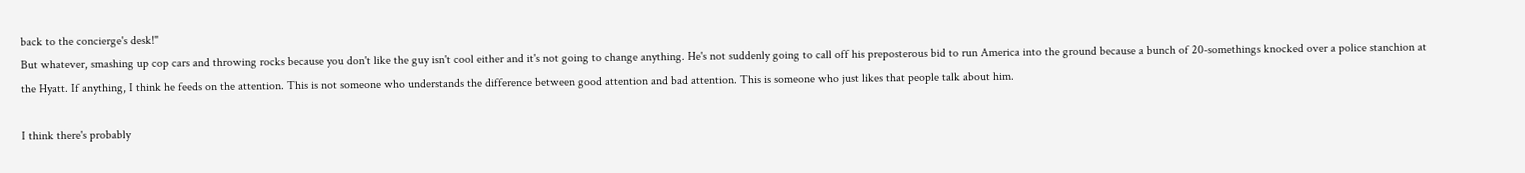back to the concierge's desk!"
But whatever, smashing up cop cars and throwing rocks because you don't like the guy isn't cool either and it's not going to change anything. He's not suddenly going to call off his preposterous bid to run America into the ground because a bunch of 20-somethings knocked over a police stanchion at the Hyatt. If anything, I think he feeds on the attention. This is not someone who understands the difference between good attention and bad attention. This is someone who just likes that people talk about him.

I think there's probably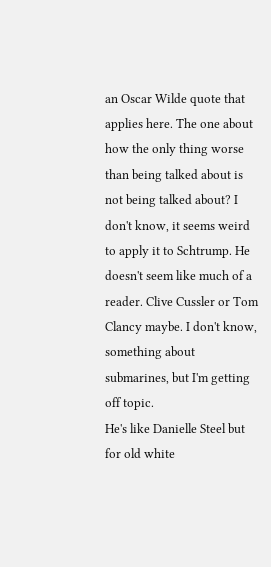an Oscar Wilde quote that applies here. The one about how the only thing worse than being talked about is not being talked about? I don't know, it seems weird to apply it to Schtrump. He doesn't seem like much of a reader. Clive Cussler or Tom Clancy maybe. I don't know, something about submarines, but I'm getting off topic.
He's like Danielle Steel but for old white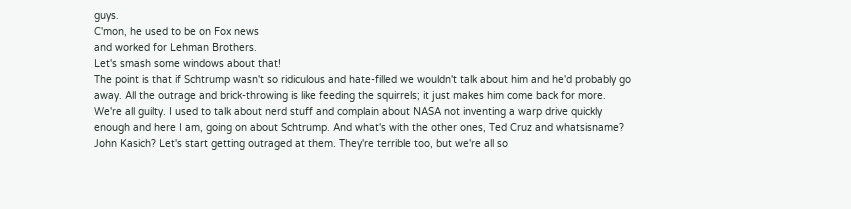guys.
C'mon, he used to be on Fox news
and worked for Lehman Brothers.
Let's smash some windows about that!
The point is that if Schtrump wasn't so ridiculous and hate-filled we wouldn't talk about him and he'd probably go away. All the outrage and brick-throwing is like feeding the squirrels; it just makes him come back for more. We're all guilty. I used to talk about nerd stuff and complain about NASA not inventing a warp drive quickly enough and here I am, going on about Schtrump. And what's with the other ones, Ted Cruz and whatsisname? John Kasich? Let's start getting outraged at them. They're terrible too, but we're all so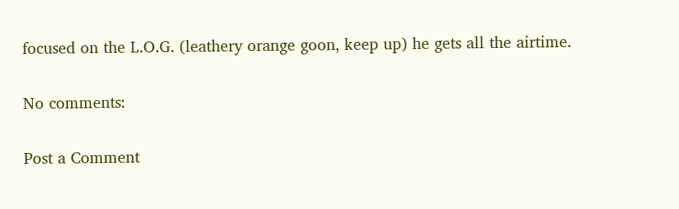focused on the L.O.G. (leathery orange goon, keep up) he gets all the airtime.

No comments:

Post a Comment